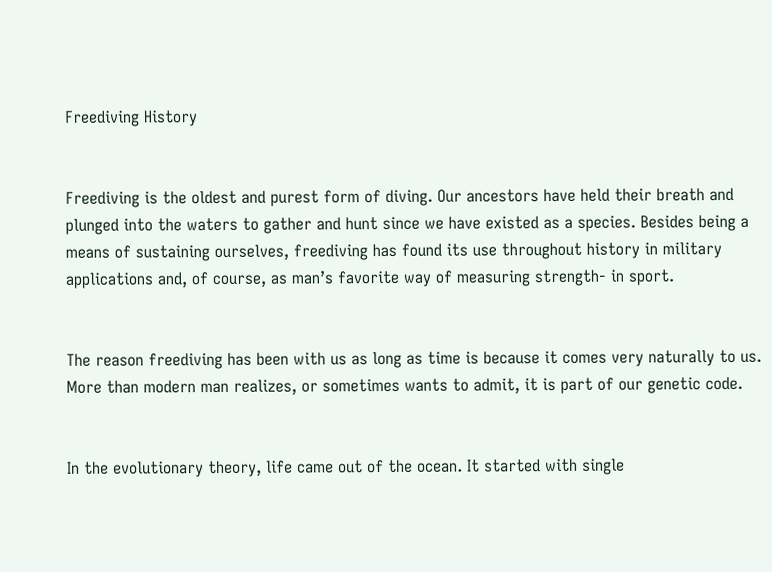Freediving History


Freediving is the oldest and purest form of diving. Our ancestors have held their breath and plunged into the waters to gather and hunt since we have existed as a species. Besides being a means of sustaining ourselves, freediving has found its use throughout history in military applications and, of course, as man’s favorite way of measuring strength- in sport.


The reason freediving has been with us as long as time is because it comes very naturally to us. More than modern man realizes, or sometimes wants to admit, it is part of our genetic code.


In the evolutionary theory, life came out of the ocean. It started with single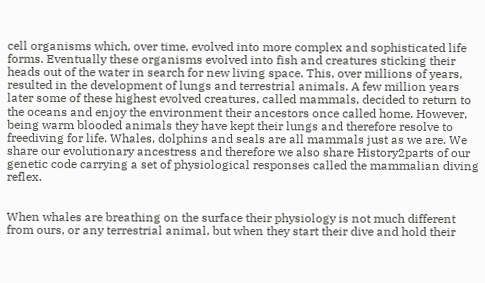cell organisms which, over time, evolved into more complex and sophisticated life forms. Eventually these organisms evolved into fish and creatures sticking their heads out of the water in search for new living space. This, over millions of years, resulted in the development of lungs and terrestrial animals. A few million years later some of these highest evolved creatures, called mammals, decided to return to the oceans and enjoy the environment their ancestors once called home. However, being warm blooded animals they have kept their lungs and therefore resolve to freediving for life. Whales, dolphins and seals are all mammals just as we are. We share our evolutionary ancestress and therefore we also share History2parts of our genetic code carrying a set of physiological responses called the mammalian diving reflex.


When whales are breathing on the surface their physiology is not much different from ours, or any terrestrial animal, but when they start their dive and hold their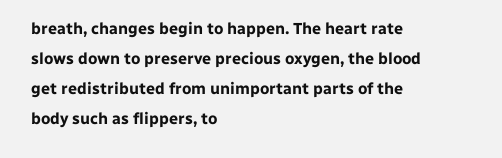breath, changes begin to happen. The heart rate slows down to preserve precious oxygen, the blood get redistributed from unimportant parts of the body such as flippers, to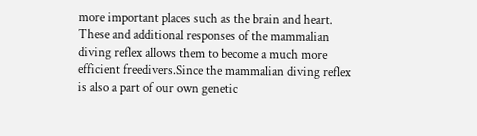more important places such as the brain and heart. These and additional responses of the mammalian diving reflex allows them to become a much more efficient freedivers.Since the mammalian diving reflex is also a part of our own genetic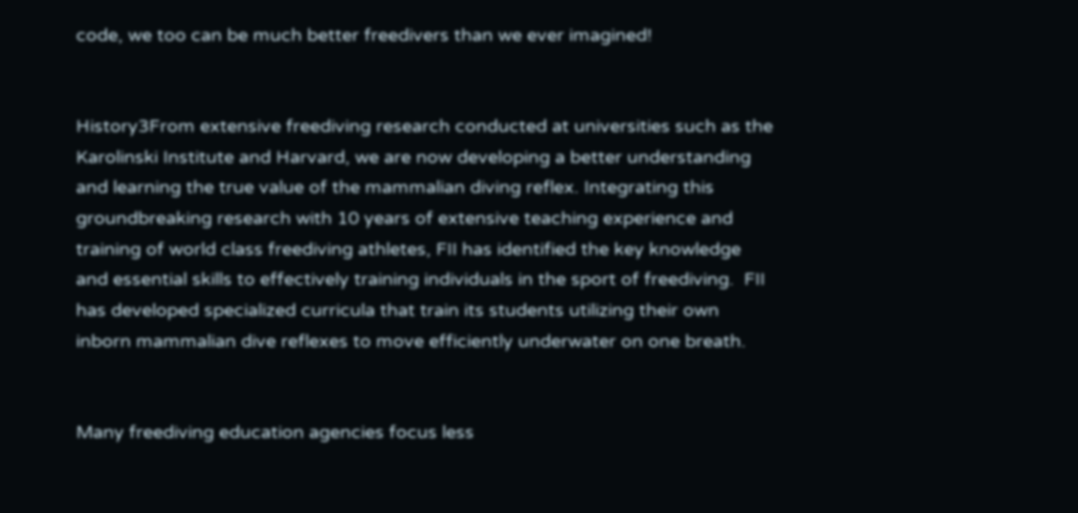code, we too can be much better freedivers than we ever imagined!


History3From extensive freediving research conducted at universities such as the Karolinski Institute and Harvard, we are now developing a better understanding and learning the true value of the mammalian diving reflex. Integrating this groundbreaking research with 10 years of extensive teaching experience and training of world class freediving athletes, FII has identified the key knowledge and essential skills to effectively training individuals in the sport of freediving.  FII has developed specialized curricula that train its students utilizing their own inborn mammalian dive reflexes to move efficiently underwater on one breath.


Many freediving education agencies focus less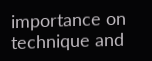importance on technique and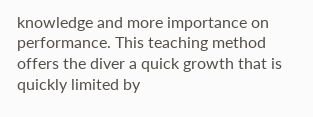knowledge and more importance on performance. This teaching method offers the diver a quick growth that is quickly limited by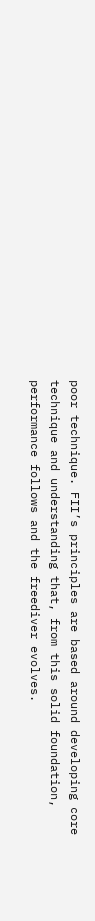poor technique. FII’s principles are based around developing core technique and understanding that, from this solid foundation, performance follows and the freediver evolves.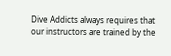Dive Addicts always requires that our instructors are trained by the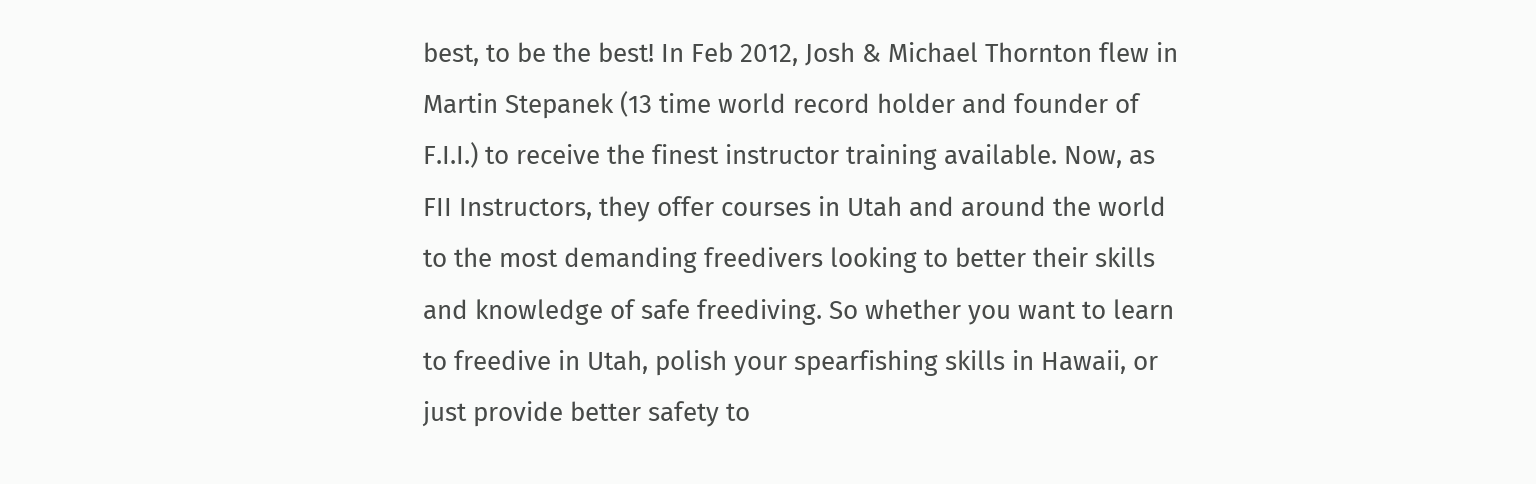best, to be the best! In Feb 2012, Josh & Michael Thornton flew in Martin Stepanek (13 time world record holder and founder of F.I.I.) to receive the finest instructor training available. Now, as FII Instructors, they offer courses in Utah and around the world to the most demanding freedivers looking to better their skills and knowledge of safe freediving. So whether you want to learn to freedive in Utah, polish your spearfishing skills in Hawaii, or just provide better safety to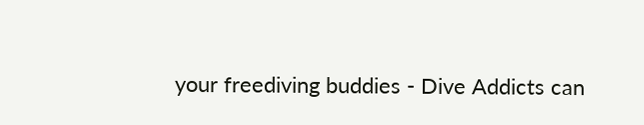your freediving buddies - Dive Addicts can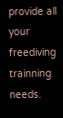provide all your freediving trainning needs.